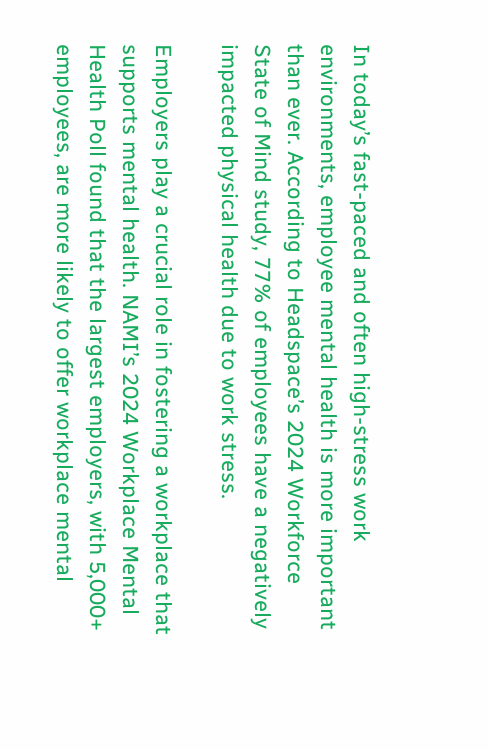In today’s fast-paced and often high-stress work environments, employee mental health is more important than ever. According to Headspace’s 2024 Workforce State of Mind study, 77% of employees have a negatively impacted physical health due to work stress.

Employers play a crucial role in fostering a workplace that supports mental health. NAMI’s 2024 Workplace Mental Health Poll found that the largest employers, with 5,000+ employees, are more likely to offer workplace mental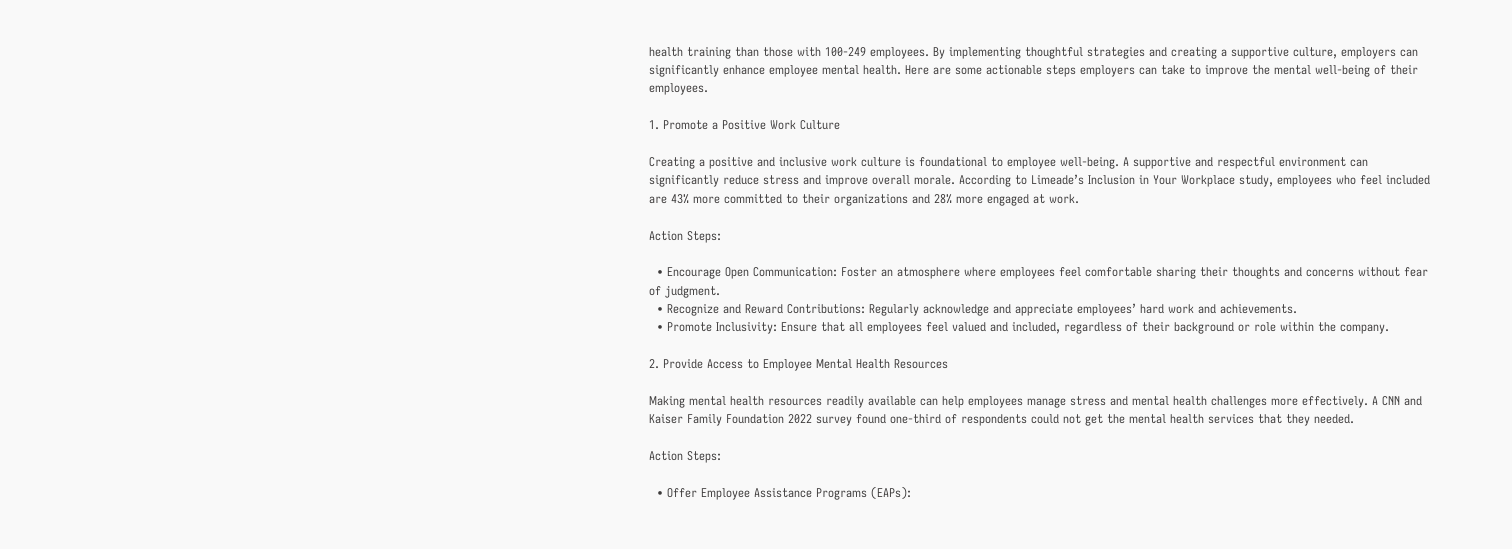health training than those with 100-249 employees. By implementing thoughtful strategies and creating a supportive culture, employers can significantly enhance employee mental health. Here are some actionable steps employers can take to improve the mental well-being of their employees.

1. Promote a Positive Work Culture

Creating a positive and inclusive work culture is foundational to employee well-being. A supportive and respectful environment can significantly reduce stress and improve overall morale. According to Limeade’s Inclusion in Your Workplace study, employees who feel included are 43% more committed to their organizations and 28% more engaged at work.

Action Steps:

  • Encourage Open Communication: Foster an atmosphere where employees feel comfortable sharing their thoughts and concerns without fear of judgment.
  • Recognize and Reward Contributions: Regularly acknowledge and appreciate employees’ hard work and achievements.
  • Promote Inclusivity: Ensure that all employees feel valued and included, regardless of their background or role within the company.

2. Provide Access to Employee Mental Health Resources

Making mental health resources readily available can help employees manage stress and mental health challenges more effectively. A CNN and Kaiser Family Foundation 2022 survey found one-third of respondents could not get the mental health services that they needed.

Action Steps:

  • Offer Employee Assistance Programs (EAPs):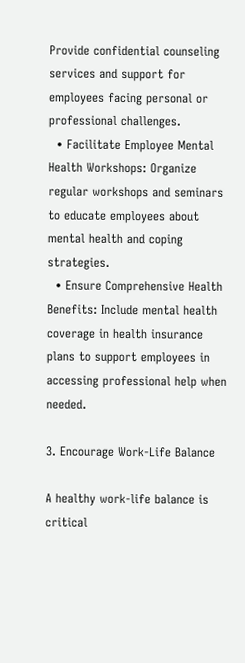Provide confidential counseling services and support for employees facing personal or professional challenges.
  • Facilitate Employee Mental Health Workshops: Organize regular workshops and seminars to educate employees about mental health and coping strategies.
  • Ensure Comprehensive Health Benefits: Include mental health coverage in health insurance plans to support employees in accessing professional help when needed.

3. Encourage Work-Life Balance

A healthy work-life balance is critical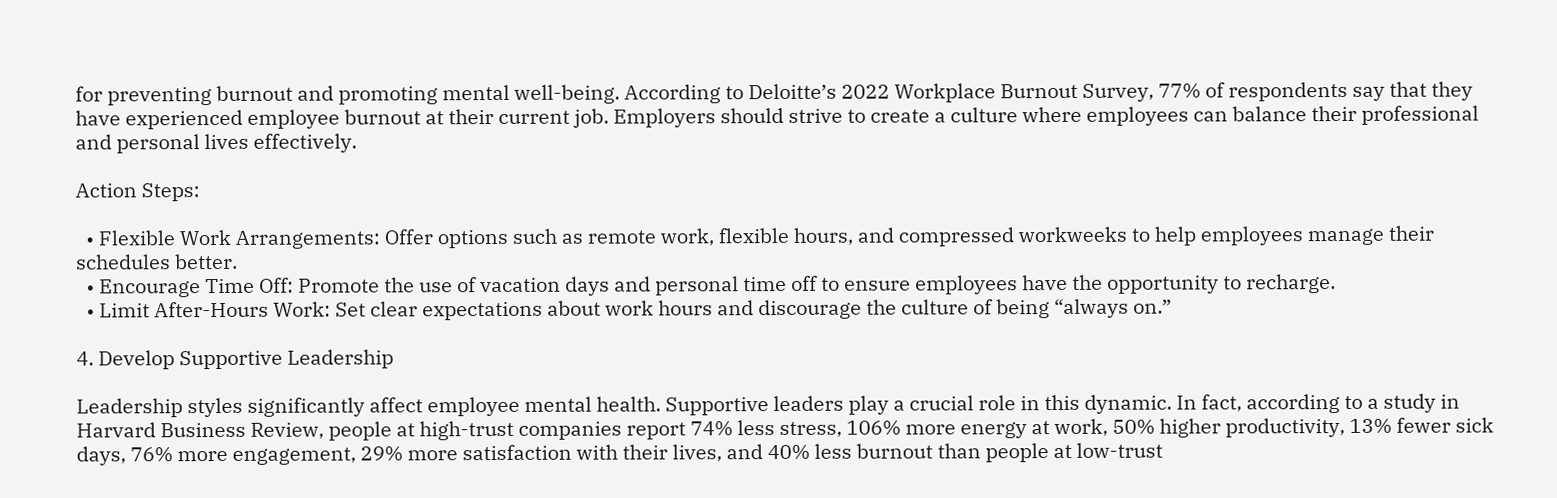for preventing burnout and promoting mental well-being. According to Deloitte’s 2022 Workplace Burnout Survey, 77% of respondents say that they have experienced employee burnout at their current job. Employers should strive to create a culture where employees can balance their professional and personal lives effectively.

Action Steps:

  • Flexible Work Arrangements: Offer options such as remote work, flexible hours, and compressed workweeks to help employees manage their schedules better.
  • Encourage Time Off: Promote the use of vacation days and personal time off to ensure employees have the opportunity to recharge.
  • Limit After-Hours Work: Set clear expectations about work hours and discourage the culture of being “always on.”

4. Develop Supportive Leadership

Leadership styles significantly affect employee mental health. Supportive leaders play a crucial role in this dynamic. In fact, according to a study in Harvard Business Review, people at high-trust companies report 74% less stress, 106% more energy at work, 50% higher productivity, 13% fewer sick days, 76% more engagement, 29% more satisfaction with their lives, and 40% less burnout than people at low-trust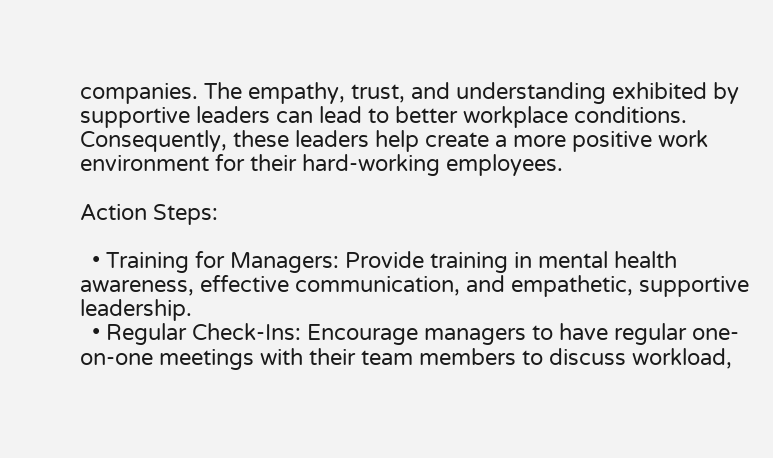companies. The empathy, trust, and understanding exhibited by supportive leaders can lead to better workplace conditions. Consequently, these leaders help create a more positive work environment for their hard-working employees.

Action Steps:

  • Training for Managers: Provide training in mental health awareness, effective communication, and empathetic, supportive leadership.
  • Regular Check-Ins: Encourage managers to have regular one-on-one meetings with their team members to discuss workload,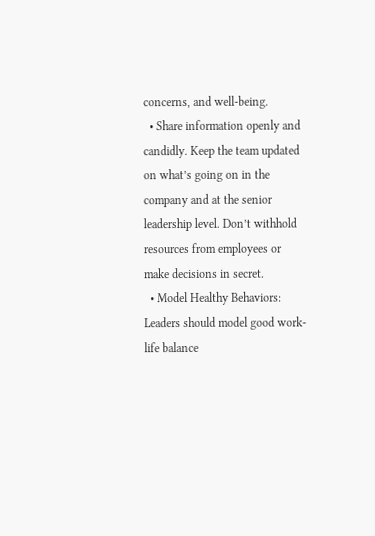concerns, and well-being.
  • Share information openly and candidly. Keep the team updated on what’s going on in the company and at the senior leadership level. Don’t withhold resources from employees or make decisions in secret.
  • Model Healthy Behaviors: Leaders should model good work-life balance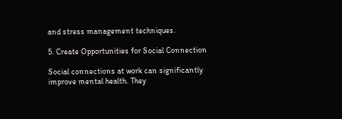and stress management techniques.

5. Create Opportunities for Social Connection

Social connections at work can significantly improve mental health. They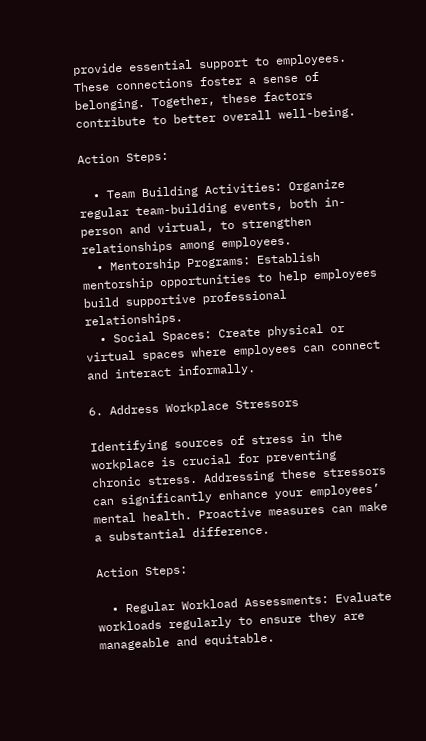provide essential support to employees. These connections foster a sense of belonging. Together, these factors contribute to better overall well-being.

Action Steps:

  • Team Building Activities: Organize regular team-building events, both in-person and virtual, to strengthen relationships among employees.
  • Mentorship Programs: Establish mentorship opportunities to help employees build supportive professional relationships.
  • Social Spaces: Create physical or virtual spaces where employees can connect and interact informally.

6. Address Workplace Stressors

Identifying sources of stress in the workplace is crucial for preventing chronic stress. Addressing these stressors can significantly enhance your employees’ mental health. Proactive measures can make a substantial difference.

Action Steps:

  • Regular Workload Assessments: Evaluate workloads regularly to ensure they are manageable and equitable.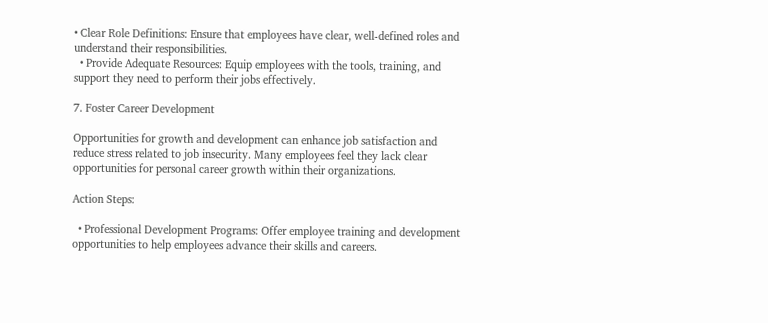• Clear Role Definitions: Ensure that employees have clear, well-defined roles and understand their responsibilities.
  • Provide Adequate Resources: Equip employees with the tools, training, and support they need to perform their jobs effectively.

7. Foster Career Development

Opportunities for growth and development can enhance job satisfaction and reduce stress related to job insecurity. Many employees feel they lack clear opportunities for personal career growth within their organizations.

Action Steps:

  • Professional Development Programs: Offer employee training and development opportunities to help employees advance their skills and careers.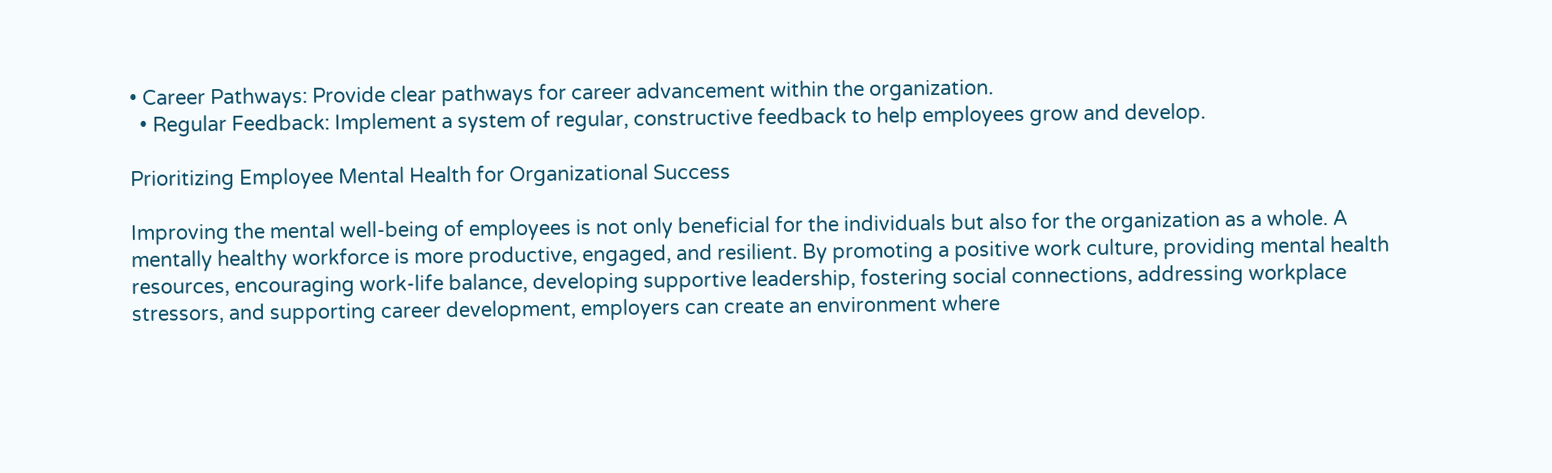• Career Pathways: Provide clear pathways for career advancement within the organization.
  • Regular Feedback: Implement a system of regular, constructive feedback to help employees grow and develop.

Prioritizing Employee Mental Health for Organizational Success

Improving the mental well-being of employees is not only beneficial for the individuals but also for the organization as a whole. A mentally healthy workforce is more productive, engaged, and resilient. By promoting a positive work culture, providing mental health resources, encouraging work-life balance, developing supportive leadership, fostering social connections, addressing workplace stressors, and supporting career development, employers can create an environment where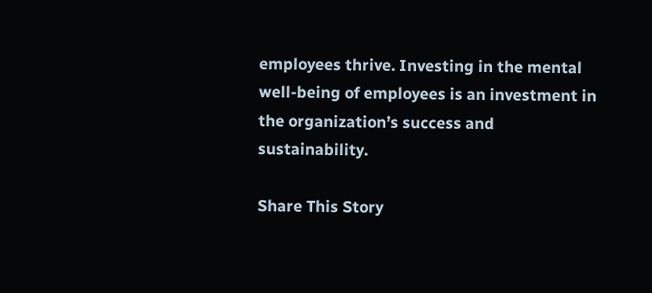employees thrive. Investing in the mental well-being of employees is an investment in the organization’s success and sustainability.

Share This Story